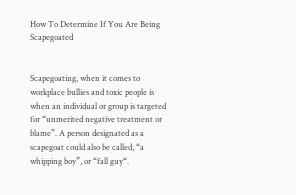How To Determine If You Are Being Scapegoated


Scapegoating, when it comes to workplace bullies and toxic people is when an individual or group is targeted for “unmerited negative treatment or blame”. A person designated as a scapegoat could also be called, “a whipping boy”, or “fall guy“.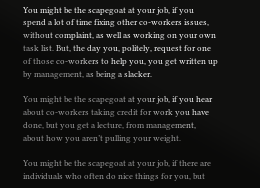You might be the scapegoat at your job, if you spend a lot of time fixing other co-workers issues, without complaint, as well as working on your own task list. But, the day you, politely, request for one of those co-workers to help you, you get written up by management, as being a slacker.

You might be the scapegoat at your job, if you hear about co-workers taking credit for work you have done, but you get a lecture, from management, about how you aren’t pulling your weight.

You might be the scapegoat at your job, if there are individuals who often do nice things for you, but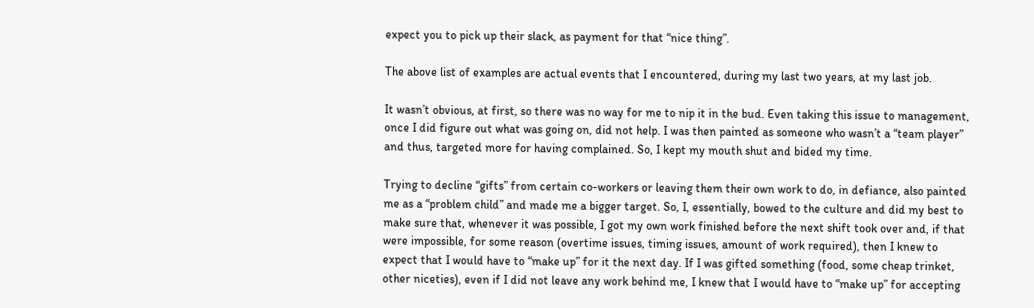expect you to pick up their slack, as payment for that “nice thing”.

The above list of examples are actual events that I encountered, during my last two years, at my last job.

It wasn’t obvious, at first, so there was no way for me to nip it in the bud. Even taking this issue to management, once I did figure out what was going on, did not help. I was then painted as someone who wasn’t a “team player” and thus, targeted more for having complained. So, I kept my mouth shut and bided my time.

Trying to decline “gifts” from certain co-workers or leaving them their own work to do, in defiance, also painted me as a “problem child” and made me a bigger target. So, I, essentially, bowed to the culture and did my best to make sure that, whenever it was possible, I got my own work finished before the next shift took over and, if that were impossible, for some reason (overtime issues, timing issues, amount of work required), then I knew to expect that I would have to “make up” for it the next day. If I was gifted something (food, some cheap trinket, other niceties), even if I did not leave any work behind me, I knew that I would have to “make up” for accepting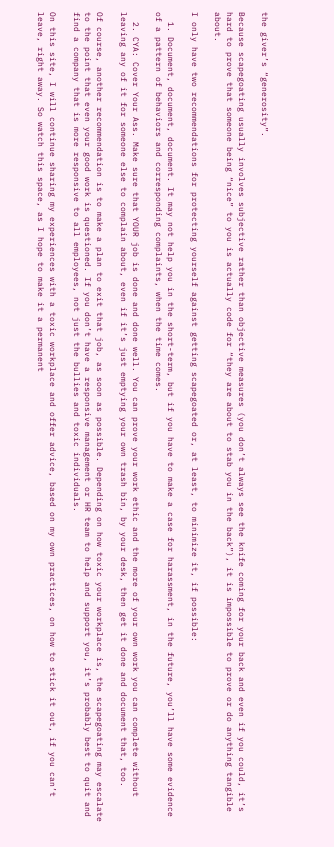the giver’s “generosity”.

Because scapegoating usually involves subjective rather than objective measures (you don’t always see the knife coming for your back and even if you could, it’s hard to prove that someone being “nice” to you is actually code for “they are about to stab you in the back”), it is impossible to prove or do anything tangible about.

I only have two recommendations for protecting yourself against getting scapegoated or, at least, to minimize it, if possible:

  1. Document, document, document. It may not help you in the short-term, but if you have to make a case for harassment, in the future, you’ll have some evidence of a pattern of behaviors and corresponding complaints, when the time comes.

  2. CYA: Cover Your Ass. Make sure that YOUR job is done and done well. You can prove your work ethic and the more of your own work you can complete without leaving any of it for someone else to complain about, even if it’s just emptying your own trash bin, by your desk, then get it done and document that, too.

Of course, another recommendation is to make a plan to exit that job, as soon as possible. Depending on how toxic your workplace is, the scapegoating may escalate to the point that even your good work is questioned. If you don’t have a responsive management or HR team to help and support you, it’s probably best to quit and find a company that is more responsive to all employees, not just the bullies and toxic individuals.

On this site, I will continue sharing my experiences with a toxic workplace and offer advice, based on my own practices, on how to stick it out, if you can’t leave, right away. So watch this space, as I hope to make it a permanent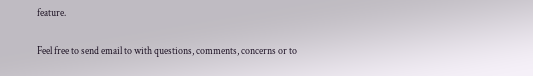feature.

Feel free to send email to with questions, comments, concerns or to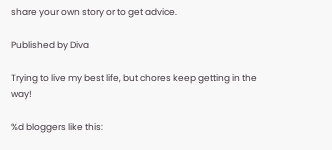share your own story or to get advice.

Published by Diva

Trying to live my best life, but chores keep getting in the way!

%d bloggers like this: